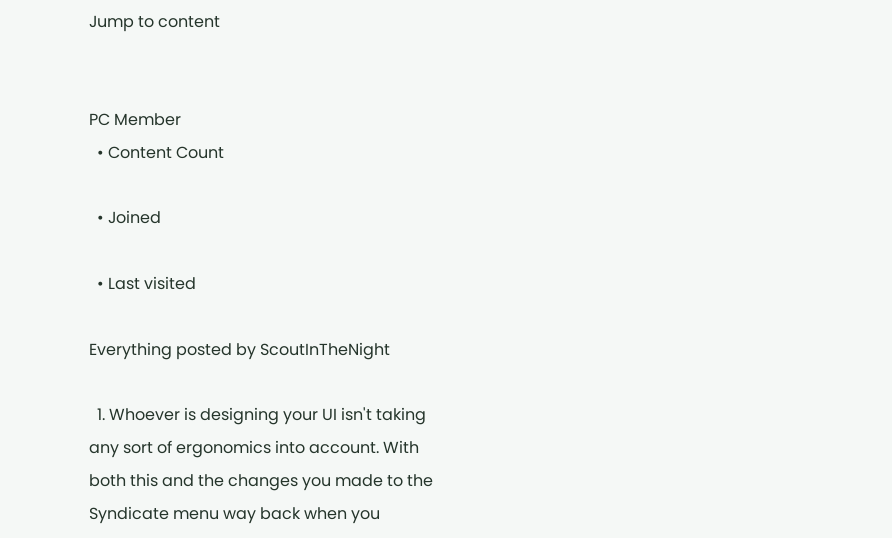Jump to content


PC Member
  • Content Count

  • Joined

  • Last visited

Everything posted by ScoutInTheNight

  1. Whoever is designing your UI isn't taking any sort of ergonomics into account. With both this and the changes you made to the Syndicate menu way back when you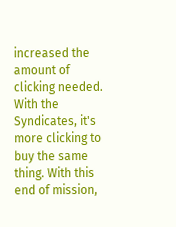increased the amount of clicking needed. With the Syndicates, it's more clicking to buy the same thing. With this end of mission,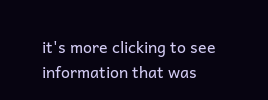it's more clicking to see information that was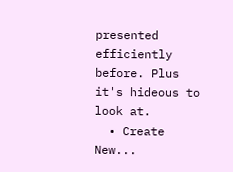presented efficiently before. Plus it's hideous to look at.
  • Create New...